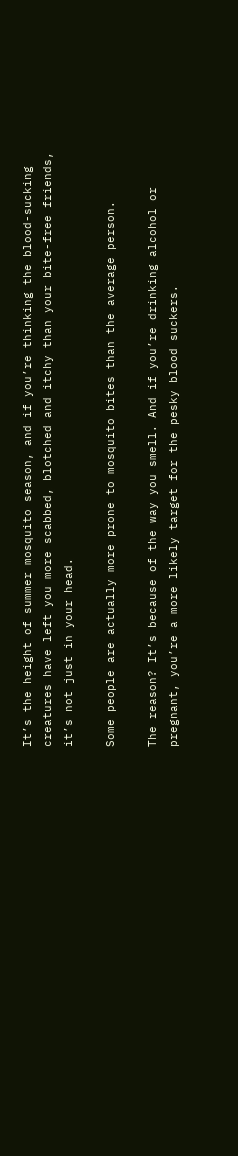It’s the height of summer mosquito season, and if you’re thinking the blood-sucking creatures have left you more scabbed, blotched and itchy than your bite-free friends, it’s not just in your head.

Some people are actually more prone to mosquito bites than the average person.

The reason? It’s because of the way you smell. And if you’re drinking alcohol or pregnant, you’re a more likely target for the pesky blood suckers.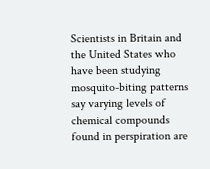Scientists in Britain and the United States who have been studying mosquito-biting patterns say varying levels of chemical compounds found in perspiration are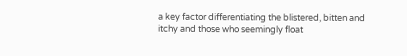a key factor differentiating the blistered, bitten and itchy and those who seemingly float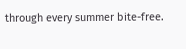through every summer bite-free.